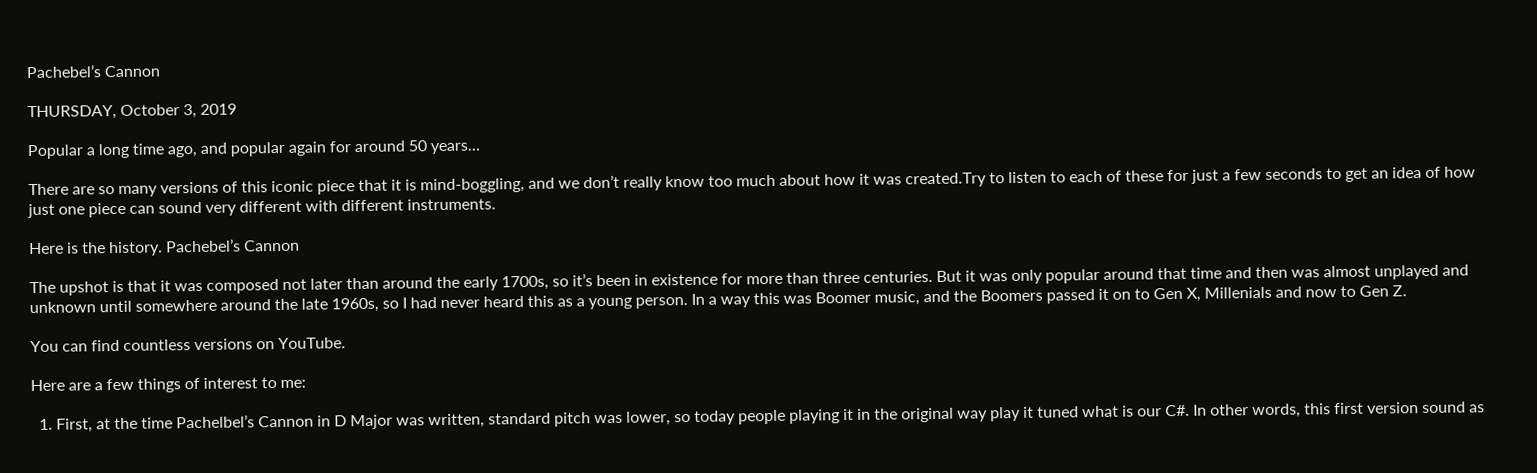Pachebel’s Cannon

THURSDAY, October 3, 2019

Popular a long time ago, and popular again for around 50 years…

There are so many versions of this iconic piece that it is mind-boggling, and we don’t really know too much about how it was created.Try to listen to each of these for just a few seconds to get an idea of how just one piece can sound very different with different instruments.

Here is the history. Pachebel’s Cannon

The upshot is that it was composed not later than around the early 1700s, so it’s been in existence for more than three centuries. But it was only popular around that time and then was almost unplayed and unknown until somewhere around the late 1960s, so I had never heard this as a young person. In a way this was Boomer music, and the Boomers passed it on to Gen X, Millenials and now to Gen Z.

You can find countless versions on YouTube.

Here are a few things of interest to me:

  1. First, at the time Pachelbel’s Cannon in D Major was written, standard pitch was lower, so today people playing it in the original way play it tuned what is our C#. In other words, this first version sound as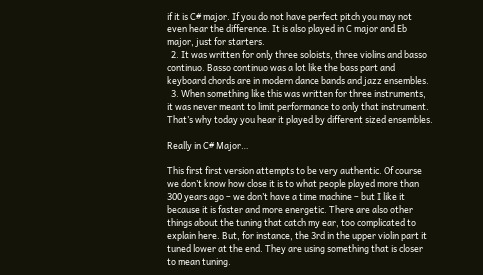if it is C# major. If you do not have perfect pitch you may not even hear the difference. It is also played in C major and Eb major, just for starters.
  2. It was written for only three soloists, three violins and basso continuo. Basso continuo was a lot like the bass part and keyboard chords are in modern dance bands and jazz ensembles.
  3. When something like this was written for three instruments, it was never meant to limit performance to only that instrument. That’s why today you hear it played by different sized ensembles.

Really in C# Major…

This first first version attempts to be very authentic. Of course we don’t know how close it is to what people played more than 300 years ago – we don’t have a time machine – but I like it because it is faster and more energetic. There are also other things about the tuning that catch my ear, too complicated to explain here. But, for instance, the 3rd in the upper violin part it tuned lower at the end. They are using something that is closer to mean tuning.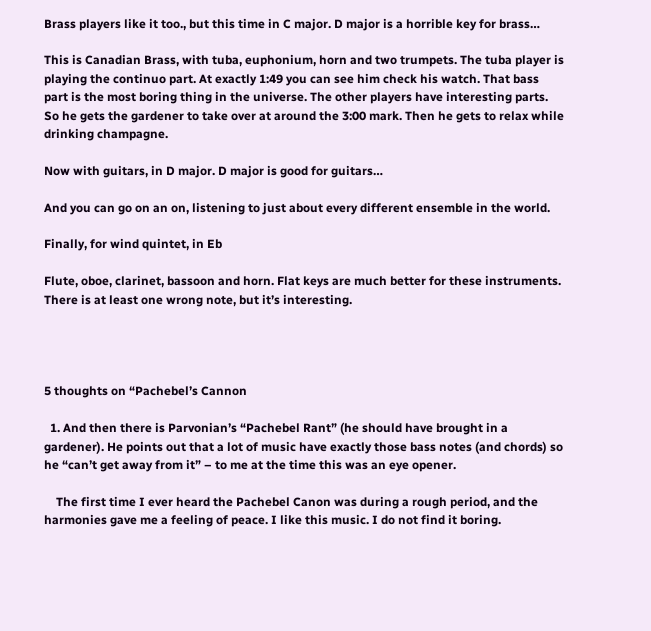Brass players like it too., but this time in C major. D major is a horrible key for brass…

This is Canadian Brass, with tuba, euphonium, horn and two trumpets. The tuba player is playing the continuo part. At exactly 1:49 you can see him check his watch. That bass part is the most boring thing in the universe. The other players have interesting parts. So he gets the gardener to take over at around the 3:00 mark. Then he gets to relax while drinking champagne.

Now with guitars, in D major. D major is good for guitars…

And you can go on an on, listening to just about every different ensemble in the world.

Finally, for wind quintet, in Eb

Flute, oboe, clarinet, bassoon and horn. Flat keys are much better for these instruments. There is at least one wrong note, but it’s interesting.




5 thoughts on “Pachebel’s Cannon

  1. And then there is Parvonian’s “Pachebel Rant” (he should have brought in a gardener). He points out that a lot of music have exactly those bass notes (and chords) so he “can’t get away from it” – to me at the time this was an eye opener.

    The first time I ever heard the Pachebel Canon was during a rough period, and the harmonies gave me a feeling of peace. I like this music. I do not find it boring.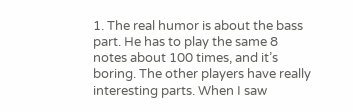1. The real humor is about the bass part. He has to play the same 8 notes about 100 times, and it’s boring. The other players have really interesting parts. When I saw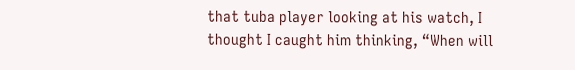that tuba player looking at his watch, I thought I caught him thinking, “When will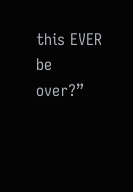this EVER be over?”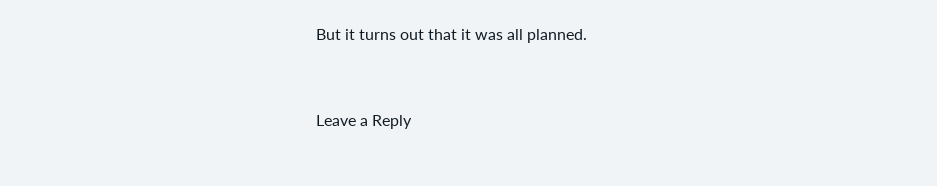But it turns out that it was all planned.


Leave a Reply